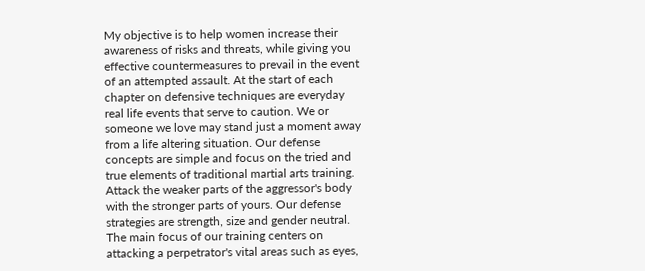My objective is to help women increase their awareness of risks and threats, while giving you effective countermeasures to prevail in the event of an attempted assault. At the start of each chapter on defensive techniques are everyday real life events that serve to caution. We or someone we love may stand just a moment away from a life altering situation. Our defense concepts are simple and focus on the tried and true elements of traditional martial arts training. Attack the weaker parts of the aggressor's body with the stronger parts of yours. Our defense strategies are strength, size and gender neutral. The main focus of our training centers on attacking a perpetrator's vital areas such as eyes,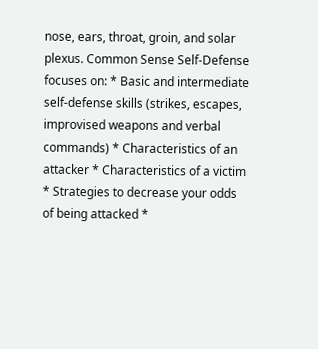nose, ears, throat, groin, and solar plexus. Common Sense Self-Defense focuses on: * Basic and intermediate self-defense skills (strikes, escapes, improvised weapons and verbal commands) * Characteristics of an attacker * Characteristics of a victim * Strategies to decrease your odds of being attacked *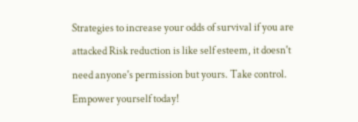Strategies to increase your odds of survival if you are attacked Risk reduction is like self esteem, it doesn't need anyone's permission but yours. Take control. Empower yourself today!